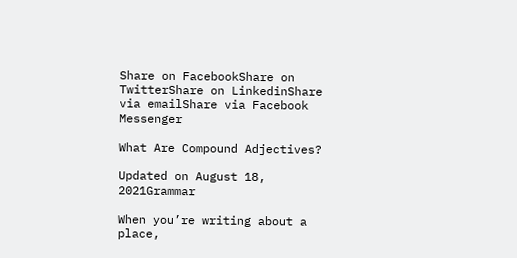Share on FacebookShare on TwitterShare on LinkedinShare via emailShare via Facebook Messenger

What Are Compound Adjectives?

Updated on August 18, 2021Grammar

When you’re writing about a place,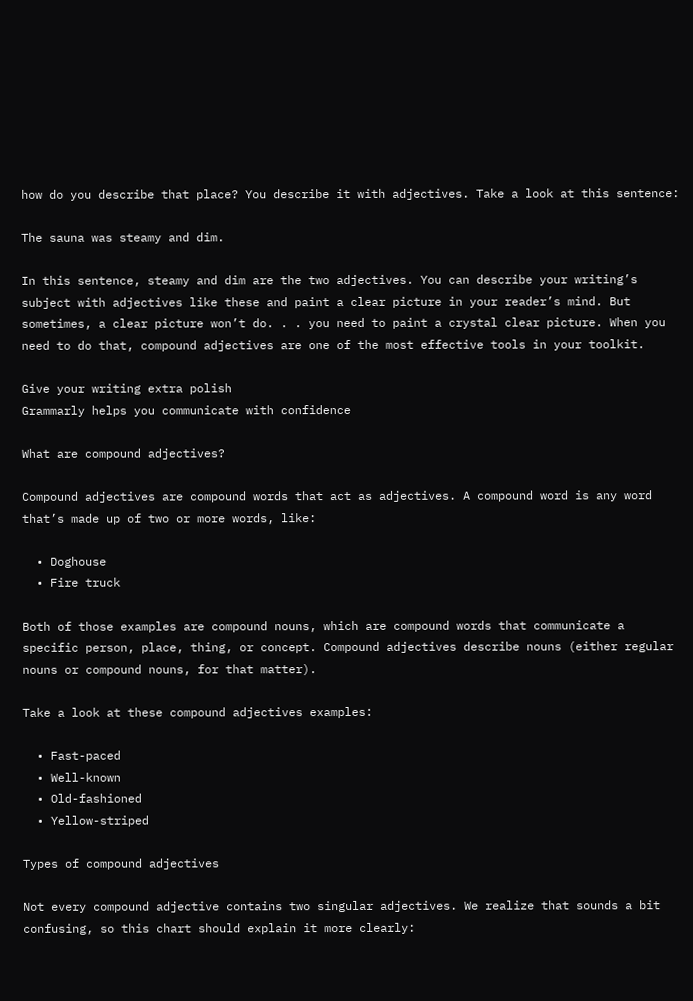how do you describe that place? You describe it with adjectives. Take a look at this sentence:

The sauna was steamy and dim.

In this sentence, steamy and dim are the two adjectives. You can describe your writing’s subject with adjectives like these and paint a clear picture in your reader’s mind. But sometimes, a clear picture won’t do. . . you need to paint a crystal clear picture. When you need to do that, compound adjectives are one of the most effective tools in your toolkit.

Give your writing extra polish
Grammarly helps you communicate with confidence

What are compound adjectives?

Compound adjectives are compound words that act as adjectives. A compound word is any word that’s made up of two or more words, like:

  • Doghouse
  • Fire truck

Both of those examples are compound nouns, which are compound words that communicate a specific person, place, thing, or concept. Compound adjectives describe nouns (either regular nouns or compound nouns, for that matter).

Take a look at these compound adjectives examples:

  • Fast-paced
  • Well-known
  • Old-fashioned
  • Yellow-striped

Types of compound adjectives

Not every compound adjective contains two singular adjectives. We realize that sounds a bit confusing, so this chart should explain it more clearly: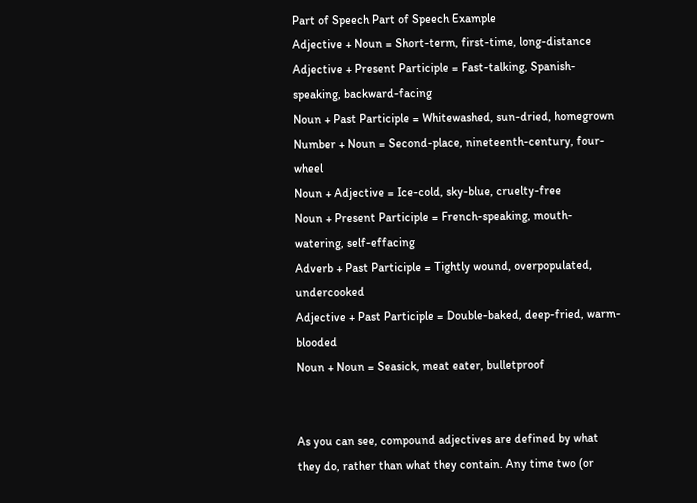Part of Speech Part of Speech Example
Adjective + Noun = Short-term, first-time, long-distance
Adjective + Present Participle = Fast-talking, Spanish-speaking, backward-facing
Noun + Past Participle = Whitewashed, sun-dried, homegrown
Number + Noun = Second-place, nineteenth-century, four-wheel
Noun + Adjective = Ice-cold, sky-blue, cruelty-free
Noun + Present Participle = French-speaking, mouth-watering, self-effacing
Adverb + Past Participle = Tightly wound, overpopulated, undercooked
Adjective + Past Participle = Double-baked, deep-fried, warm-blooded
Noun + Noun = Seasick, meat eater, bulletproof


As you can see, compound adjectives are defined by what they do, rather than what they contain. Any time two (or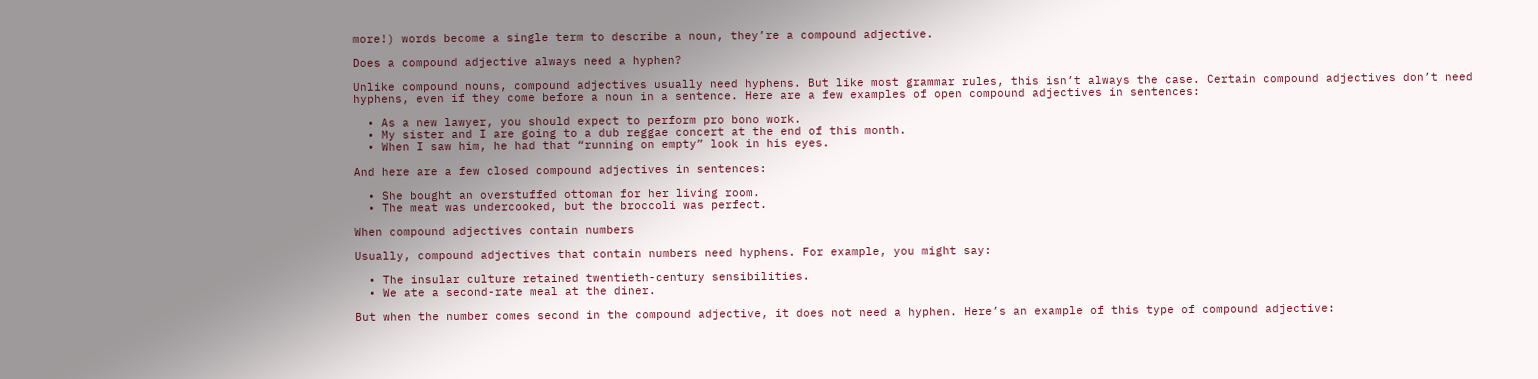more!) words become a single term to describe a noun, they’re a compound adjective.

Does a compound adjective always need a hyphen?

Unlike compound nouns, compound adjectives usually need hyphens. But like most grammar rules, this isn’t always the case. Certain compound adjectives don’t need hyphens, even if they come before a noun in a sentence. Here are a few examples of open compound adjectives in sentences:

  • As a new lawyer, you should expect to perform pro bono work.
  • My sister and I are going to a dub reggae concert at the end of this month.
  • When I saw him, he had that “running on empty” look in his eyes.

And here are a few closed compound adjectives in sentences:

  • She bought an overstuffed ottoman for her living room.
  • The meat was undercooked, but the broccoli was perfect.

When compound adjectives contain numbers

Usually, compound adjectives that contain numbers need hyphens. For example, you might say:

  • The insular culture retained twentieth-century sensibilities.
  • We ate a second-rate meal at the diner.

But when the number comes second in the compound adjective, it does not need a hyphen. Here’s an example of this type of compound adjective: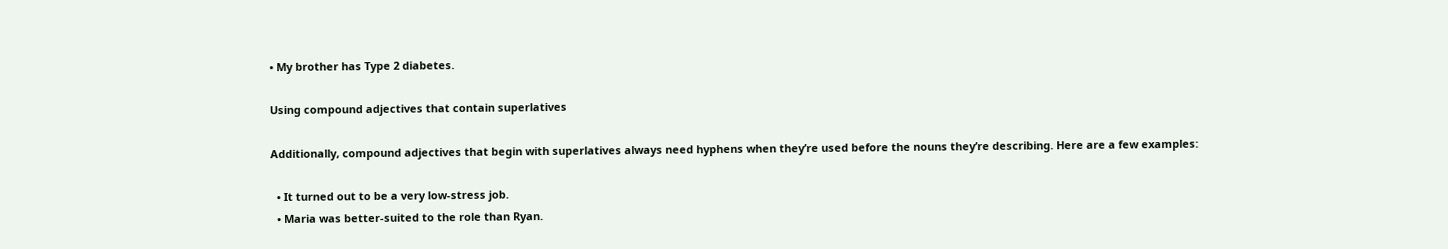• My brother has Type 2 diabetes.

Using compound adjectives that contain superlatives

Additionally, compound adjectives that begin with superlatives always need hyphens when they’re used before the nouns they’re describing. Here are a few examples:

  • It turned out to be a very low-stress job.
  • Maria was better-suited to the role than Ryan.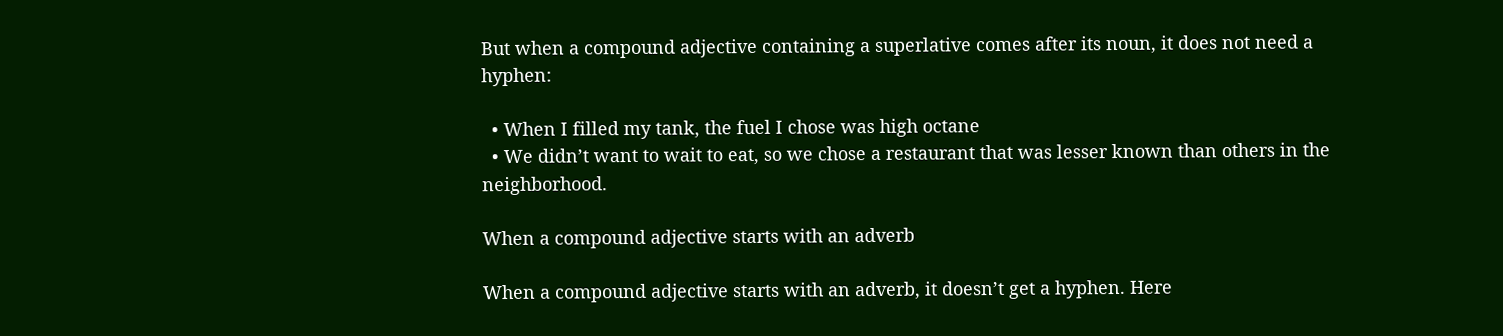But when a compound adjective containing a superlative comes after its noun, it does not need a hyphen:

  • When I filled my tank, the fuel I chose was high octane
  • We didn’t want to wait to eat, so we chose a restaurant that was lesser known than others in the neighborhood.

When a compound adjective starts with an adverb

When a compound adjective starts with an adverb, it doesn’t get a hyphen. Here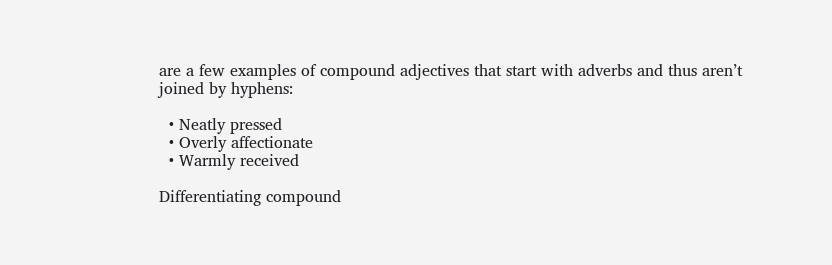are a few examples of compound adjectives that start with adverbs and thus aren’t joined by hyphens:

  • Neatly pressed
  • Overly affectionate
  • Warmly received

Differentiating compound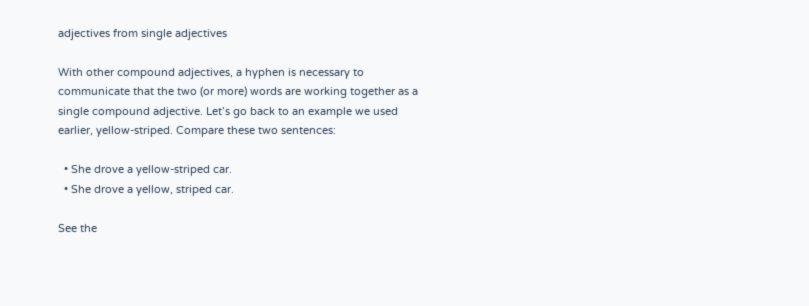adjectives from single adjectives

With other compound adjectives, a hyphen is necessary to communicate that the two (or more) words are working together as a single compound adjective. Let’s go back to an example we used earlier, yellow-striped. Compare these two sentences:

  • She drove a yellow-striped car.
  • She drove a yellow, striped car.

See the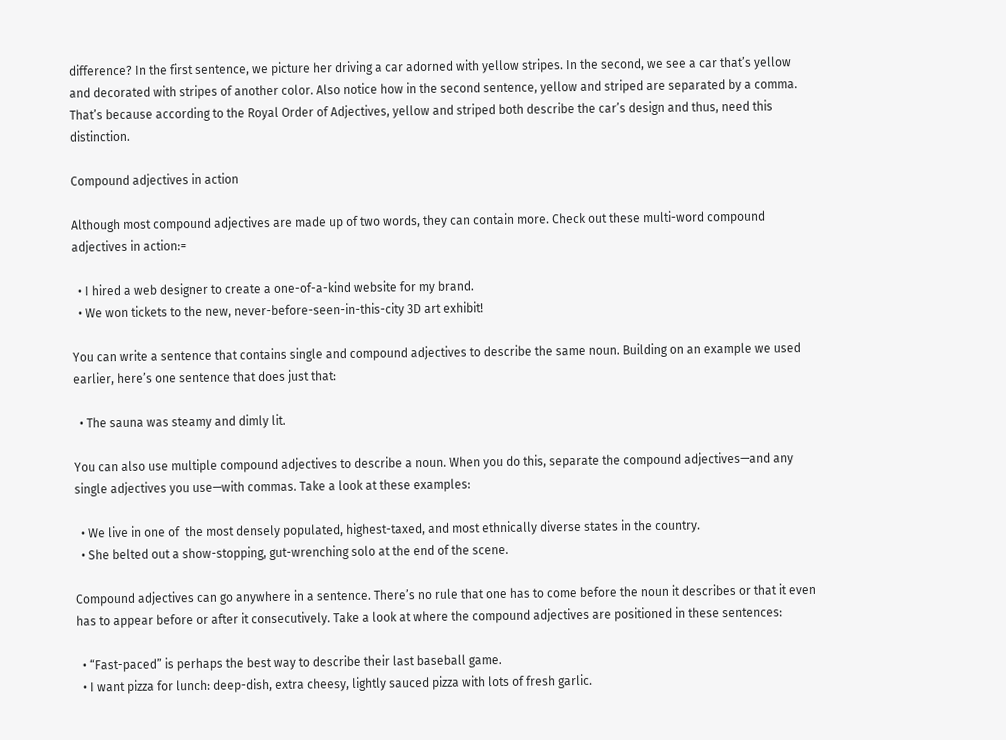difference? In the first sentence, we picture her driving a car adorned with yellow stripes. In the second, we see a car that’s yellow and decorated with stripes of another color. Also notice how in the second sentence, yellow and striped are separated by a comma. That’s because according to the Royal Order of Adjectives, yellow and striped both describe the car’s design and thus, need this distinction.

Compound adjectives in action

Although most compound adjectives are made up of two words, they can contain more. Check out these multi-word compound adjectives in action:=

  • I hired a web designer to create a one-of-a-kind website for my brand.
  • We won tickets to the new, never-before-seen-in-this-city 3D art exhibit!

You can write a sentence that contains single and compound adjectives to describe the same noun. Building on an example we used earlier, here’s one sentence that does just that:

  • The sauna was steamy and dimly lit.

You can also use multiple compound adjectives to describe a noun. When you do this, separate the compound adjectives—and any single adjectives you use—with commas. Take a look at these examples:

  • We live in one of  the most densely populated, highest-taxed, and most ethnically diverse states in the country.
  • She belted out a show-stopping, gut-wrenching solo at the end of the scene.

Compound adjectives can go anywhere in a sentence. There’s no rule that one has to come before the noun it describes or that it even has to appear before or after it consecutively. Take a look at where the compound adjectives are positioned in these sentences:

  • “Fast-paced” is perhaps the best way to describe their last baseball game.
  • I want pizza for lunch: deep-dish, extra cheesy, lightly sauced pizza with lots of fresh garlic.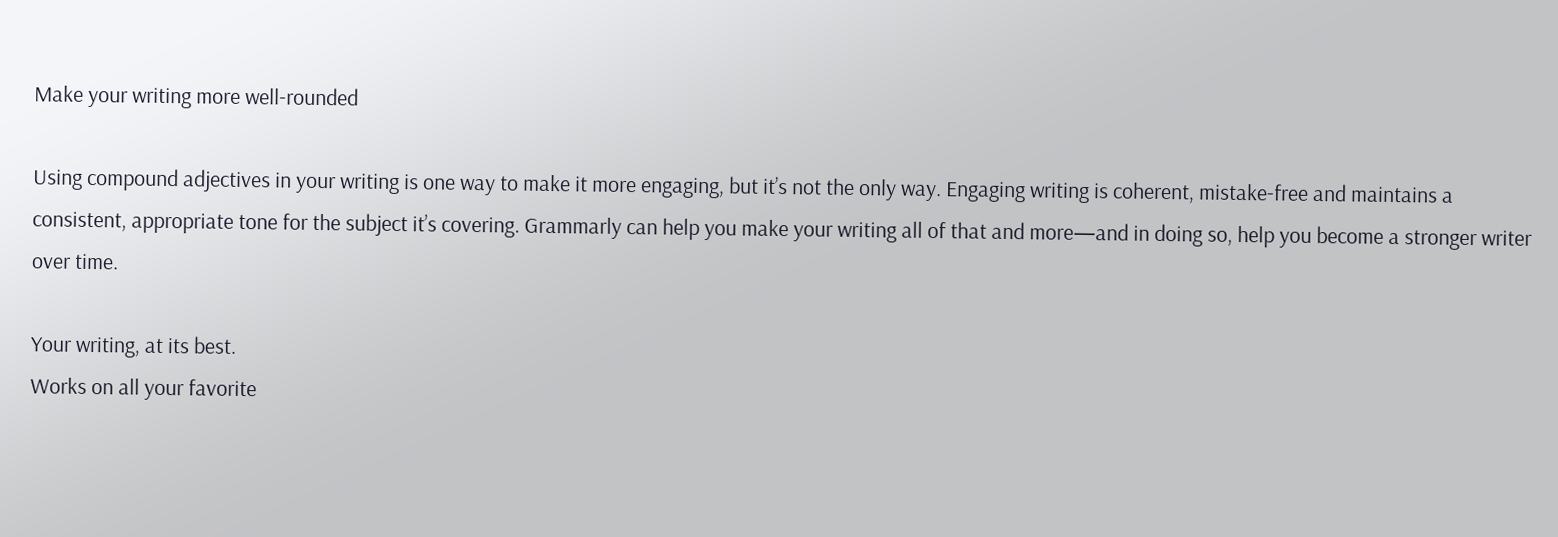Make your writing more well-rounded

Using compound adjectives in your writing is one way to make it more engaging, but it’s not the only way. Engaging writing is coherent, mistake-free and maintains a consistent, appropriate tone for the subject it’s covering. Grammarly can help you make your writing all of that and more—and in doing so, help you become a stronger writer over time.

Your writing, at its best.
Works on all your favorite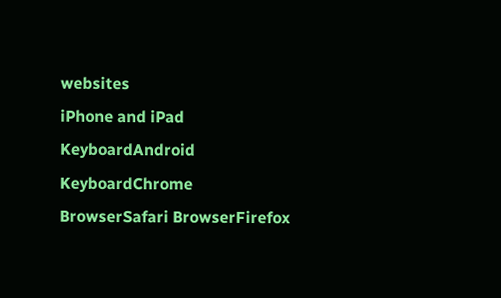websites
iPhone and iPad KeyboardAndroid KeyboardChrome BrowserSafari BrowserFirefox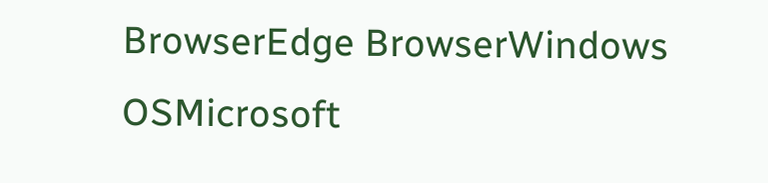BrowserEdge BrowserWindows OSMicrosoft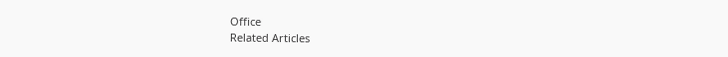Office
Related Articles